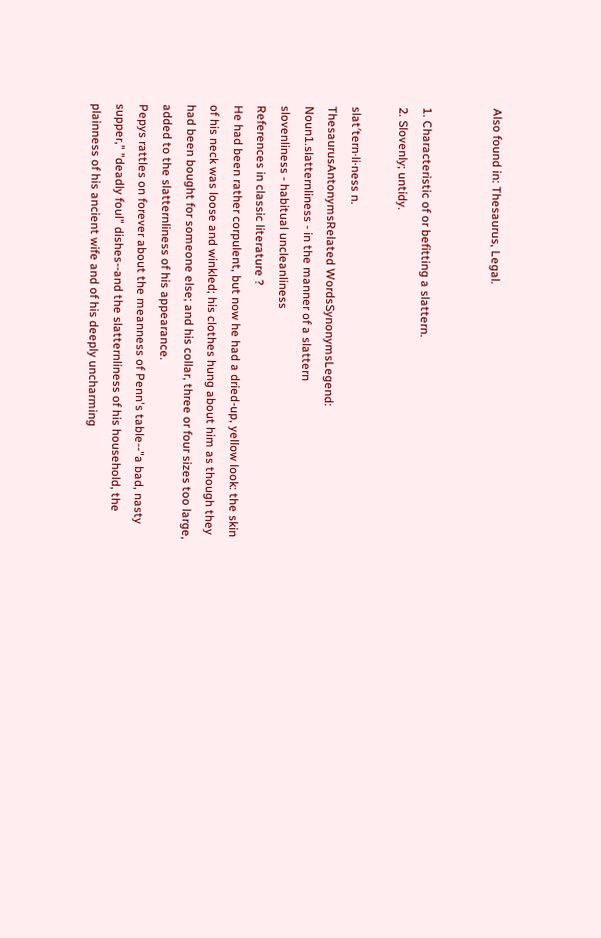Also found in: Thesaurus, Legal.


1. Characteristic of or befitting a slattern.
2. Slovenly; untidy.

slat′tern·li·ness n.
ThesaurusAntonymsRelated WordsSynonymsLegend:
Noun1.slatternliness - in the manner of a slattern
slovenliness - habitual uncleanliness
References in classic literature ?
He had been rather corpulent, but now he had a dried-up, yellow look: the skin of his neck was loose and winkled; his clothes hung about him as though they had been bought for someone else; and his collar, three or four sizes too large, added to the slatternliness of his appearance.
Pepys rattles on forever about the meanness of Penn's table--"a bad, nasty supper," "deadly foul" dishes--and the slatternliness of his household, the plainness of his ancient wife and of his deeply uncharming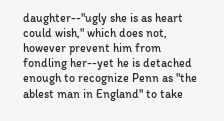daughter--"ugly she is as heart could wish," which does not, however prevent him from fondling her--yet he is detached enough to recognize Penn as "the ablest man in England" to take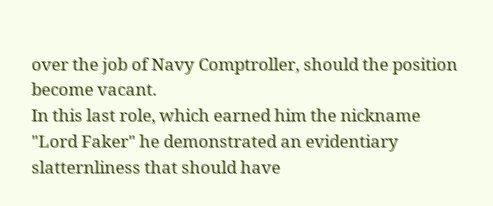over the job of Navy Comptroller, should the position become vacant.
In this last role, which earned him the nickname "Lord Faker" he demonstrated an evidentiary slatternliness that should have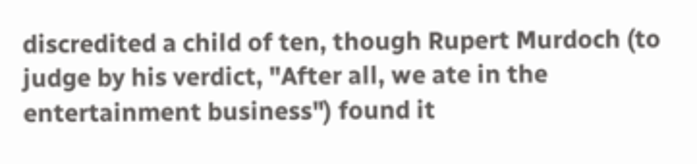discredited a child of ten, though Rupert Murdoch (to judge by his verdict, "After all, we ate in the entertainment business") found it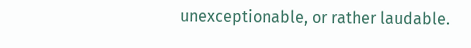unexceptionable, or rather laudable.